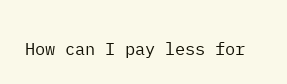How can I pay less for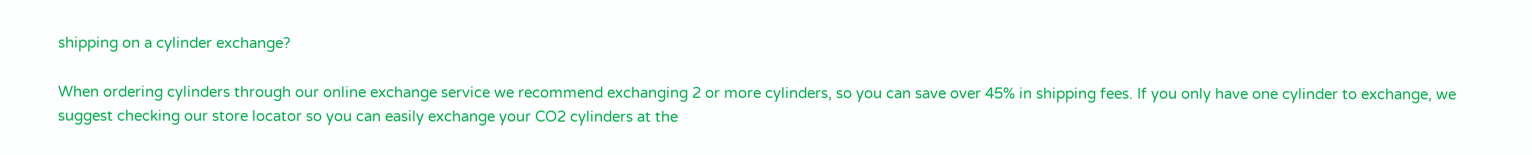shipping on a cylinder exchange?

When ordering cylinders through our online exchange service we recommend exchanging 2 or more cylinders, so you can save over 45% in shipping fees. If you only have one cylinder to exchange, we suggest checking our store locator so you can easily exchange your CO2 cylinders at the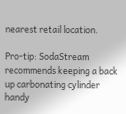nearest retail location.

Pro-tip: SodaStream recommends keeping a back up carbonating cylinder handy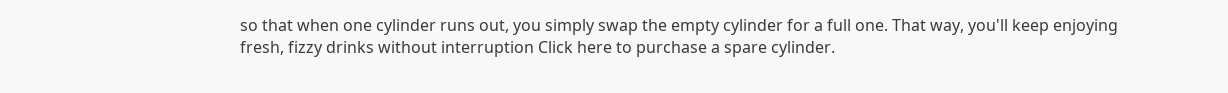so that when one cylinder runs out, you simply swap the empty cylinder for a full one. That way, you'll keep enjoying fresh, fizzy drinks without interruption Click here to purchase a spare cylinder.